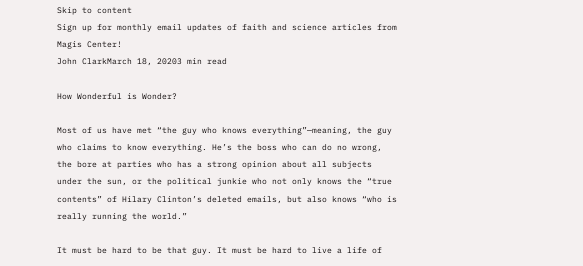Skip to content
Sign up for monthly email updates of faith and science articles from Magis Center!
John ClarkMarch 18, 20203 min read

How Wonderful is Wonder?

Most of us have met “the guy who knows everything”—meaning, the guy who claims to know everything. He’s the boss who can do no wrong, the bore at parties who has a strong opinion about all subjects under the sun, or the political junkie who not only knows the “true contents” of Hilary Clinton’s deleted emails, but also knows “who is really running the world.”

It must be hard to be that guy. It must be hard to live a life of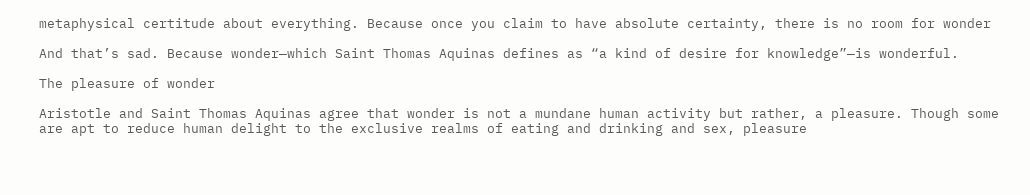metaphysical certitude about everything. Because once you claim to have absolute certainty, there is no room for wonder

And that’s sad. Because wonder—which Saint Thomas Aquinas defines as “a kind of desire for knowledge”—is wonderful.

The pleasure of wonder

Aristotle and Saint Thomas Aquinas agree that wonder is not a mundane human activity but rather, a pleasure. Though some are apt to reduce human delight to the exclusive realms of eating and drinking and sex, pleasure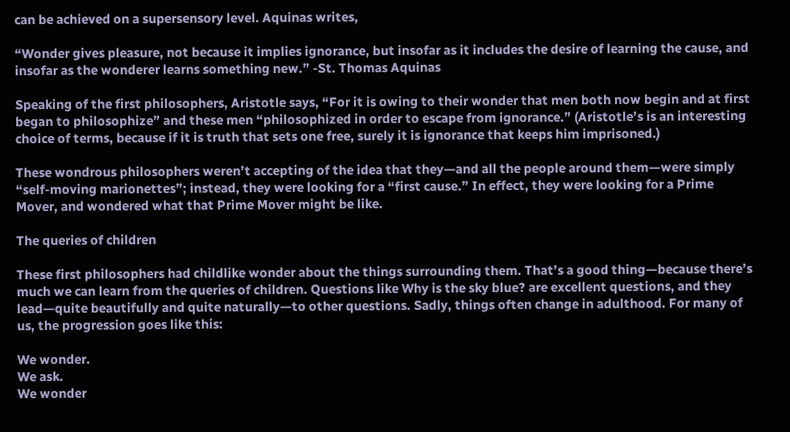can be achieved on a supersensory level. Aquinas writes,

“Wonder gives pleasure, not because it implies ignorance, but insofar as it includes the desire of learning the cause, and insofar as the wonderer learns something new.” -St. Thomas Aquinas

Speaking of the first philosophers, Aristotle says, “For it is owing to their wonder that men both now begin and at first began to philosophize” and these men “philosophized in order to escape from ignorance.” (Aristotle’s is an interesting choice of terms, because if it is truth that sets one free, surely it is ignorance that keeps him imprisoned.)

These wondrous philosophers weren’t accepting of the idea that they—and all the people around them—were simply “self-moving marionettes”; instead, they were looking for a “first cause.” In effect, they were looking for a Prime Mover, and wondered what that Prime Mover might be like.

The queries of children

These first philosophers had childlike wonder about the things surrounding them. That’s a good thing—because there’s much we can learn from the queries of children. Questions like Why is the sky blue? are excellent questions, and they lead—quite beautifully and quite naturally—to other questions. Sadly, things often change in adulthood. For many of us, the progression goes like this:

We wonder.
We ask.
We wonder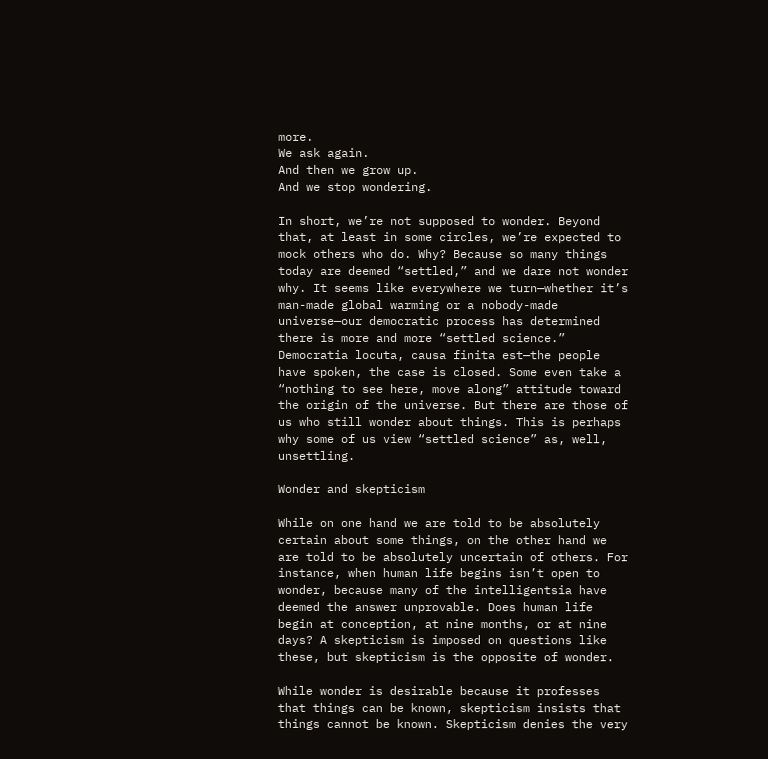more.
We ask again.
And then we grow up.
And we stop wondering.

In short, we’re not supposed to wonder. Beyond that, at least in some circles, we’re expected to mock others who do. Why? Because so many things today are deemed “settled,” and we dare not wonder why. It seems like everywhere we turn—whether it’s man-made global warming or a nobody-made universe—our democratic process has determined there is more and more “settled science.” Democratia locuta, causa finita est—the people have spoken, the case is closed. Some even take a “nothing to see here, move along” attitude toward the origin of the universe. But there are those of us who still wonder about things. This is perhaps why some of us view “settled science” as, well, unsettling.

Wonder and skepticism

While on one hand we are told to be absolutely certain about some things, on the other hand we are told to be absolutely uncertain of others. For instance, when human life begins isn’t open to wonder, because many of the intelligentsia have deemed the answer unprovable. Does human life begin at conception, at nine months, or at nine days? A skepticism is imposed on questions like these, but skepticism is the opposite of wonder.

While wonder is desirable because it professes that things can be known, skepticism insists that things cannot be known. Skepticism denies the very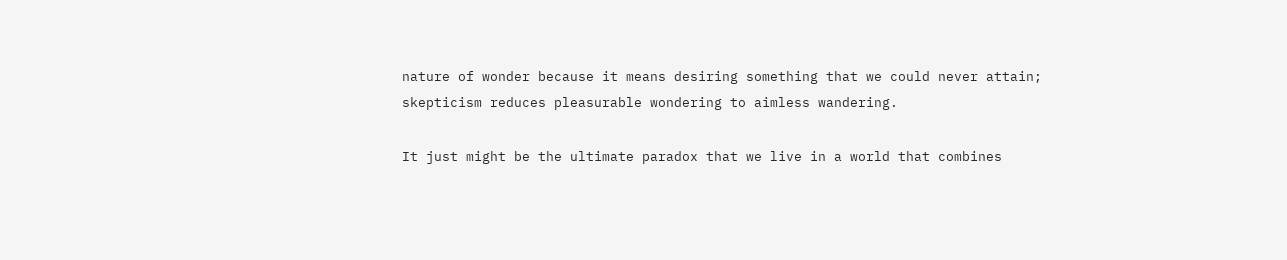nature of wonder because it means desiring something that we could never attain; skepticism reduces pleasurable wondering to aimless wandering.

It just might be the ultimate paradox that we live in a world that combines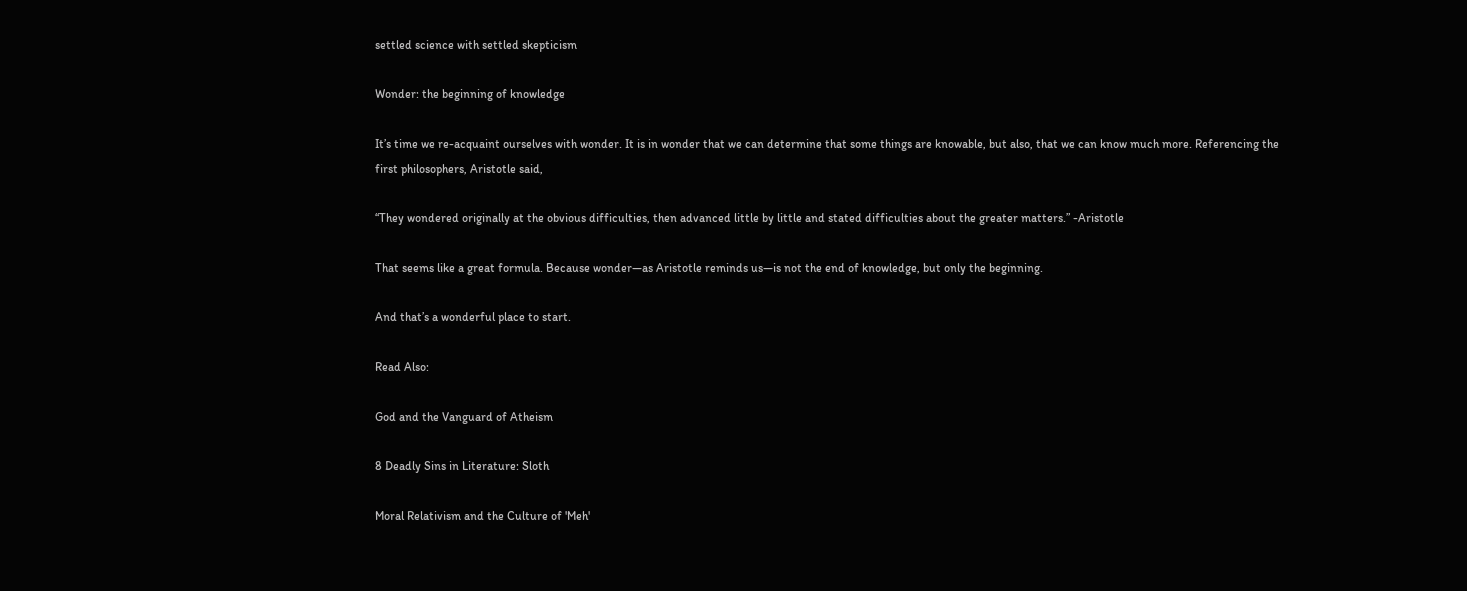settled science with settled skepticism

Wonder: the beginning of knowledge

It’s time we re-acquaint ourselves with wonder. It is in wonder that we can determine that some things are knowable, but also, that we can know much more. Referencing the first philosophers, Aristotle said,

“They wondered originally at the obvious difficulties, then advanced little by little and stated difficulties about the greater matters.” -Aristotle

That seems like a great formula. Because wonder—as Aristotle reminds us—is not the end of knowledge, but only the beginning.

And that’s a wonderful place to start.

Read Also:

God and the Vanguard of Atheism

8 Deadly Sins in Literature: Sloth

Moral Relativism and the Culture of 'Meh'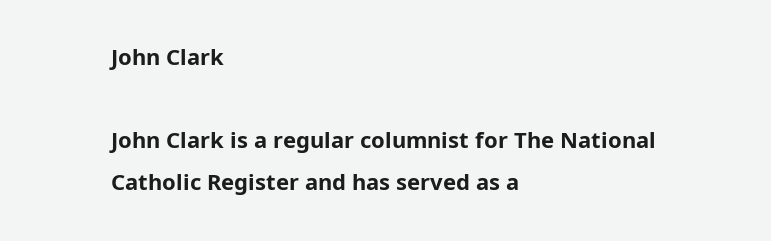John Clark

John Clark is a regular columnist for The National Catholic Register and has served as a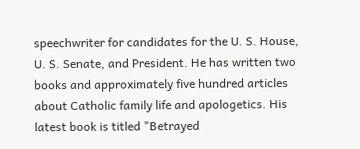speechwriter for candidates for the U. S. House, U. S. Senate, and President. He has written two books and approximately five hundred articles about Catholic family life and apologetics. His latest book is titled "Betrayed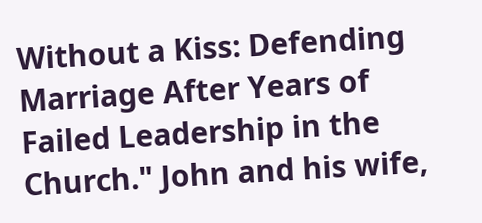Without a Kiss: Defending Marriage After Years of Failed Leadership in the Church." John and his wife,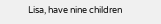Lisa, have nine children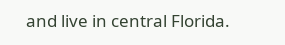and live in central Florida.